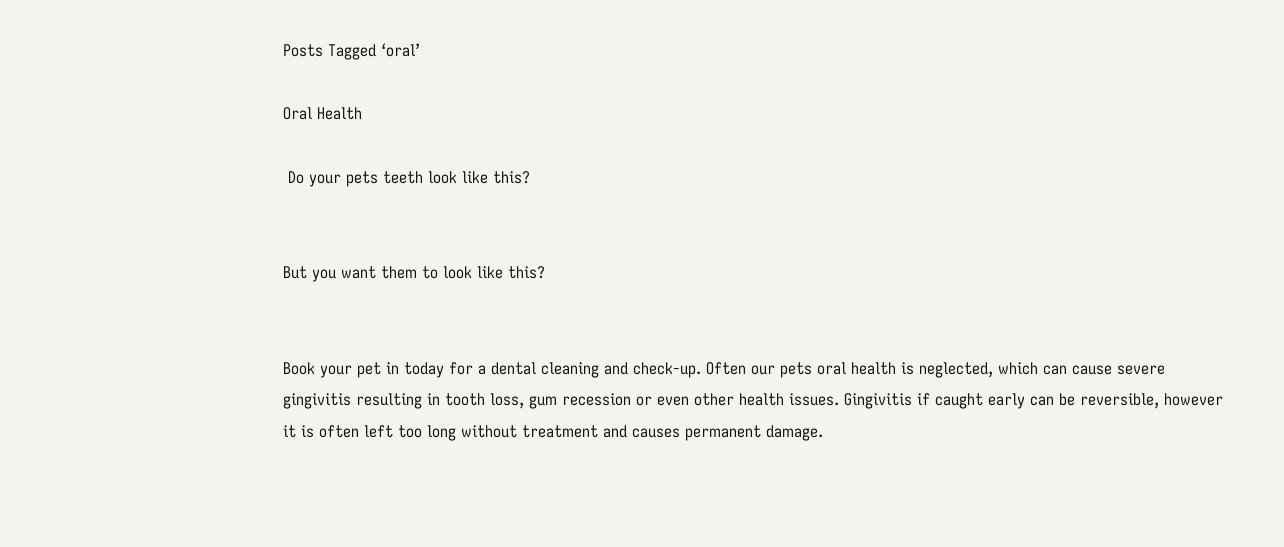Posts Tagged ‘oral’

Oral Health

 Do your pets teeth look like this?


But you want them to look like this?


Book your pet in today for a dental cleaning and check-up. Often our pets oral health is neglected, which can cause severe gingivitis resulting in tooth loss, gum recession or even other health issues. Gingivitis if caught early can be reversible, however it is often left too long without treatment and causes permanent damage.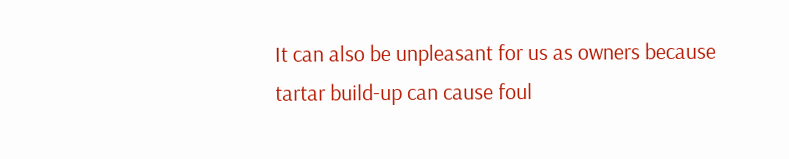It can also be unpleasant for us as owners because tartar build-up can cause foul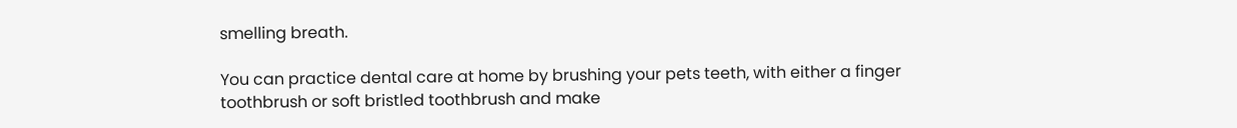smelling breath.

You can practice dental care at home by brushing your pets teeth, with either a finger toothbrush or soft bristled toothbrush and make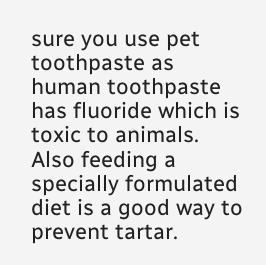sure you use pet toothpaste as human toothpaste has fluoride which is toxic to animals. Also feeding a specially formulated diet is a good way to prevent tartar.